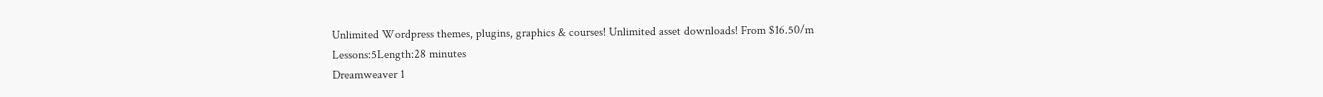Unlimited Wordpress themes, plugins, graphics & courses! Unlimited asset downloads! From $16.50/m
Lessons:5Length:28 minutes
Dreamweaver 1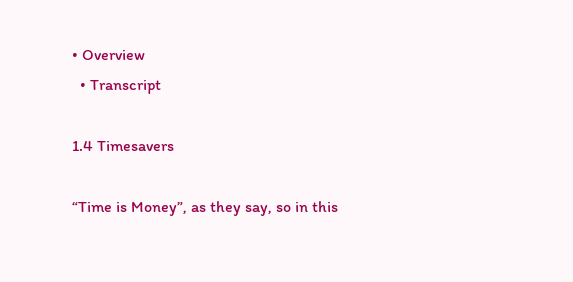• Overview
  • Transcript

1.4 Timesavers

“Time is Money”, as they say, so in this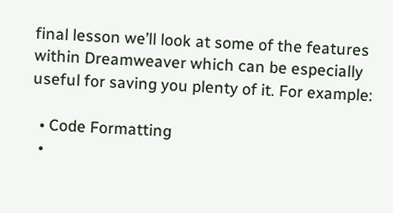final lesson we’ll look at some of the features within Dreamweaver which can be especially useful for saving you plenty of it. For example:

  • Code Formatting
  •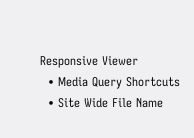Responsive Viewer
  • Media Query Shortcuts
  • Site Wide File Name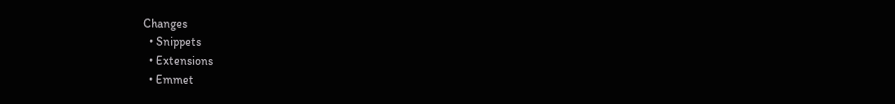Changes
  • Snippets
  • Extensions
  • Emmet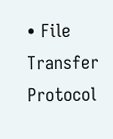• File Transfer Protocol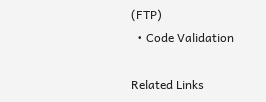(FTP)
  • Code Validation

Related Links